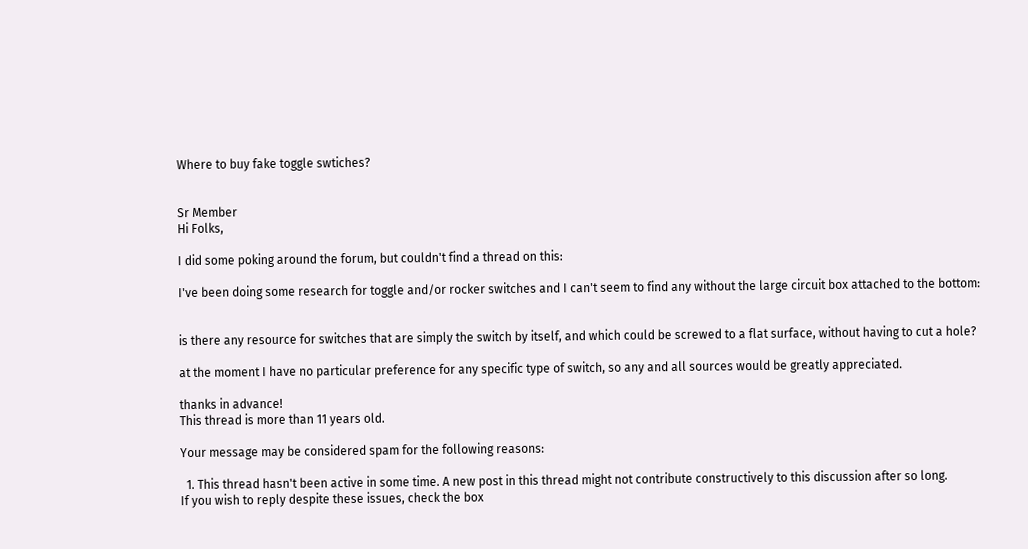Where to buy fake toggle swtiches?


Sr Member
Hi Folks,

I did some poking around the forum, but couldn't find a thread on this:

I've been doing some research for toggle and/or rocker switches and I can't seem to find any without the large circuit box attached to the bottom:


is there any resource for switches that are simply the switch by itself, and which could be screwed to a flat surface, without having to cut a hole?

at the moment I have no particular preference for any specific type of switch, so any and all sources would be greatly appreciated.

thanks in advance!
This thread is more than 11 years old.

Your message may be considered spam for the following reasons:

  1. This thread hasn't been active in some time. A new post in this thread might not contribute constructively to this discussion after so long.
If you wish to reply despite these issues, check the box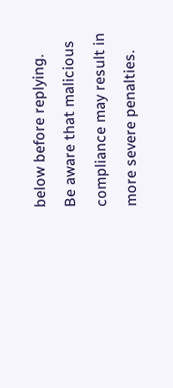below before replying.
Be aware that malicious compliance may result in more severe penalties.